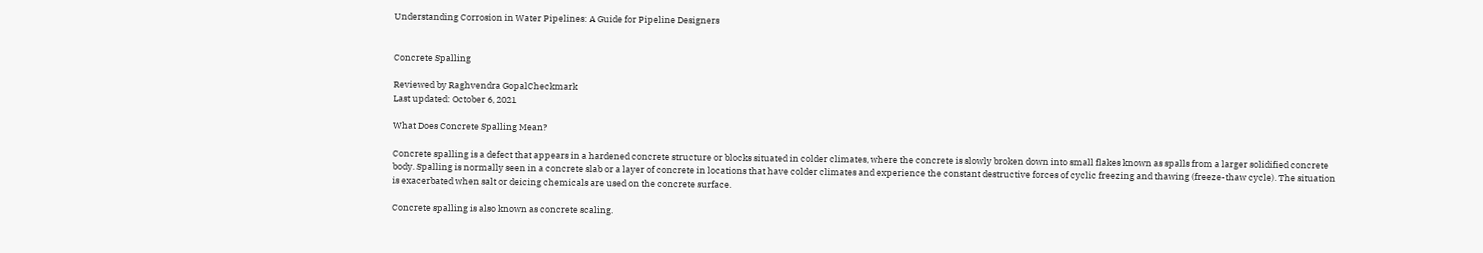Understanding Corrosion in Water Pipelines: A Guide for Pipeline Designers


Concrete Spalling

Reviewed by Raghvendra GopalCheckmark
Last updated: October 6, 2021

What Does Concrete Spalling Mean?

Concrete spalling is a defect that appears in a hardened concrete structure or blocks situated in colder climates, where the concrete is slowly broken down into small flakes known as spalls from a larger solidified concrete body. Spalling is normally seen in a concrete slab or a layer of concrete in locations that have colder climates and experience the constant destructive forces of cyclic freezing and thawing (freeze-thaw cycle). The situation is exacerbated when salt or deicing chemicals are used on the concrete surface.

Concrete spalling is also known as concrete scaling.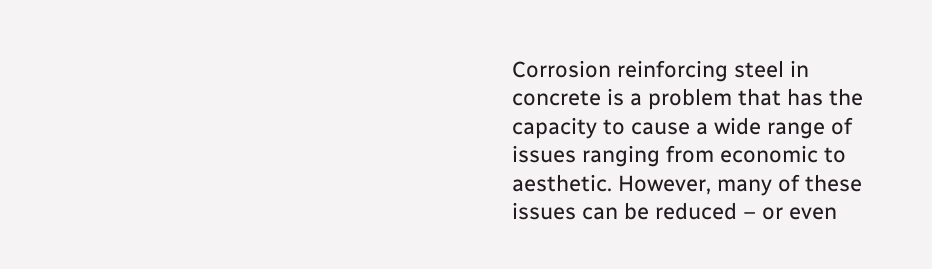Corrosion reinforcing steel in concrete is a problem that has the capacity to cause a wide range of issues ranging from economic to aesthetic. However, many of these issues can be reduced – or even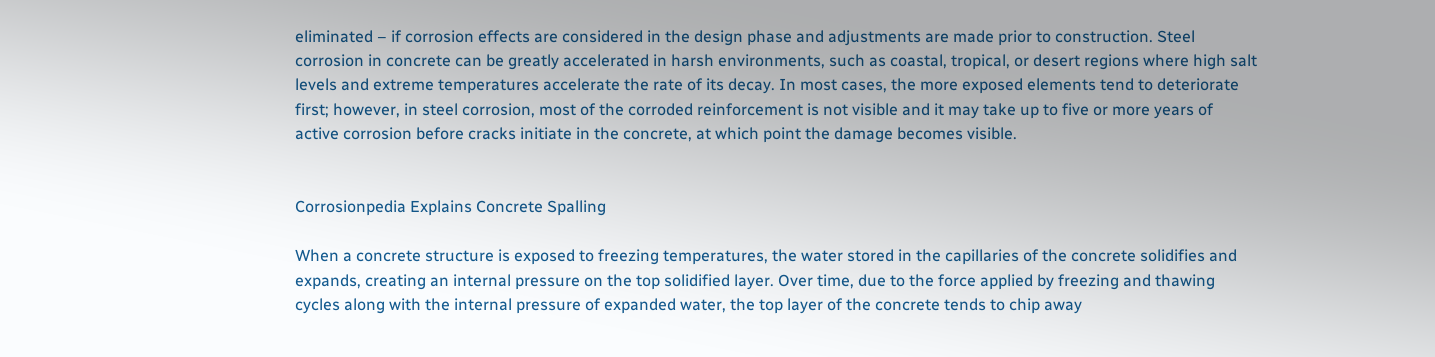eliminated – if corrosion effects are considered in the design phase and adjustments are made prior to construction. Steel corrosion in concrete can be greatly accelerated in harsh environments, such as coastal, tropical, or desert regions where high salt levels and extreme temperatures accelerate the rate of its decay. In most cases, the more exposed elements tend to deteriorate first; however, in steel corrosion, most of the corroded reinforcement is not visible and it may take up to five or more years of active corrosion before cracks initiate in the concrete, at which point the damage becomes visible.


Corrosionpedia Explains Concrete Spalling

When a concrete structure is exposed to freezing temperatures, the water stored in the capillaries of the concrete solidifies and expands, creating an internal pressure on the top solidified layer. Over time, due to the force applied by freezing and thawing cycles along with the internal pressure of expanded water, the top layer of the concrete tends to chip away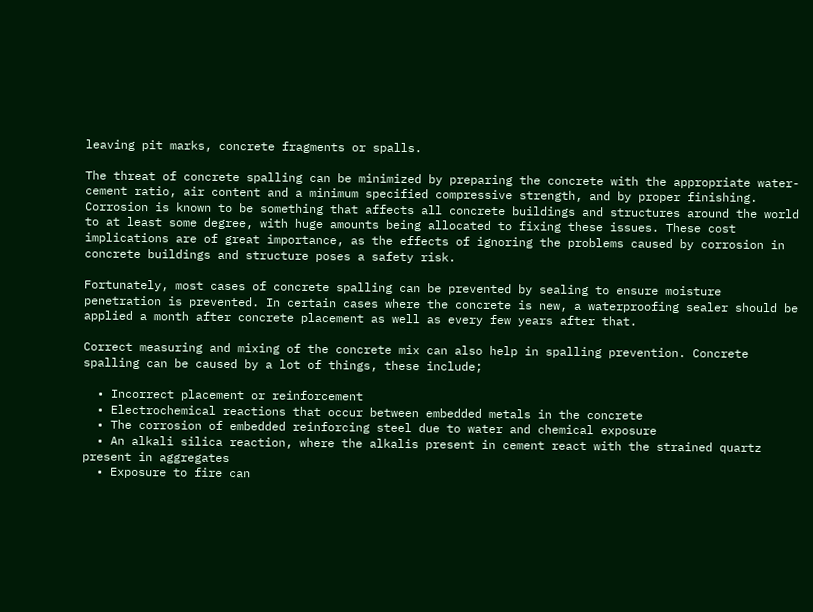leaving pit marks, concrete fragments or spalls.

The threat of concrete spalling can be minimized by preparing the concrete with the appropriate water-cement ratio, air content and a minimum specified compressive strength, and by proper finishing. Corrosion is known to be something that affects all concrete buildings and structures around the world to at least some degree, with huge amounts being allocated to fixing these issues. These cost implications are of great importance, as the effects of ignoring the problems caused by corrosion in concrete buildings and structure poses a safety risk.

Fortunately, most cases of concrete spalling can be prevented by sealing to ensure moisture penetration is prevented. In certain cases where the concrete is new, a waterproofing sealer should be applied a month after concrete placement as well as every few years after that.

Correct measuring and mixing of the concrete mix can also help in spalling prevention. Concrete spalling can be caused by a lot of things, these include;

  • Incorrect placement or reinforcement
  • Electrochemical reactions that occur between embedded metals in the concrete
  • The corrosion of embedded reinforcing steel due to water and chemical exposure
  • An alkali silica reaction, where the alkalis present in cement react with the strained quartz present in aggregates
  • Exposure to fire can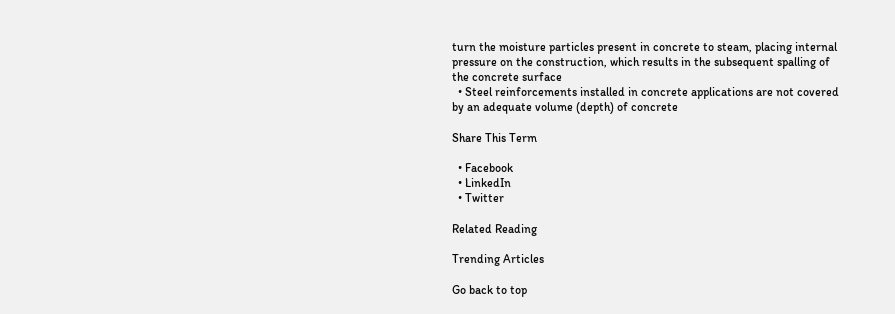turn the moisture particles present in concrete to steam, placing internal pressure on the construction, which results in the subsequent spalling of the concrete surface
  • Steel reinforcements installed in concrete applications are not covered by an adequate volume (depth) of concrete

Share This Term

  • Facebook
  • LinkedIn
  • Twitter

Related Reading

Trending Articles

Go back to top